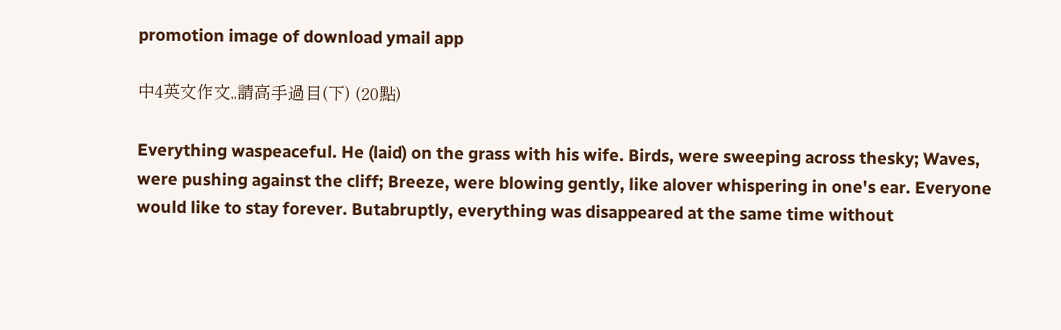promotion image of download ymail app

中4英文作文,,請高手過目(下) (20點)

Everything waspeaceful. He (laid) on the grass with his wife. Birds, were sweeping across thesky; Waves, were pushing against the cliff; Breeze, were blowing gently, like alover whispering in one's ear. Everyone would like to stay forever. Butabruptly, everything was disappeared at the same time without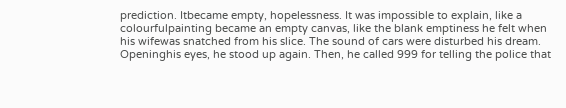prediction. Itbecame empty, hopelessness. It was impossible to explain, like a colourfulpainting became an empty canvas, like the blank emptiness he felt when his wifewas snatched from his slice. The sound of cars were disturbed his dream. Openinghis eyes, he stood up again. Then, he called 999 for telling the police that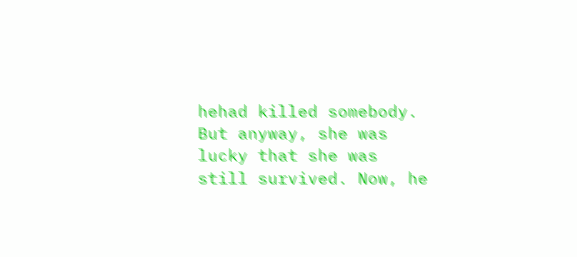hehad killed somebody. But anyway, she was lucky that she was still survived. Now, he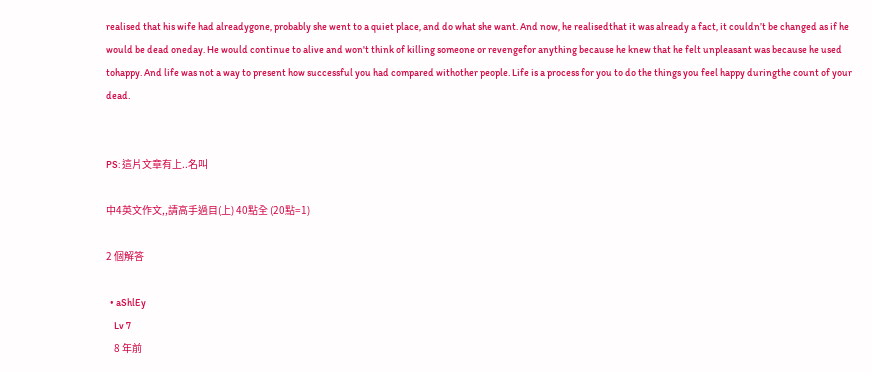realised that his wife had alreadygone, probably she went to a quiet place, and do what she want. And now, he realisedthat it was already a fact, it couldn’t be changed as if he would be dead oneday. He would continue to alive and won't think of killing someone or revengefor anything because he knew that he felt unpleasant was because he used tohappy. And life was not a way to present how successful you had compared withother people. Life is a process for you to do the things you feel happy duringthe count of your dead.


PS: 這片文章有上..名叫

中4英文作文,,請高手過目(上) 40點全 (20點=1)

2 個解答

  • aShlEy
    Lv 7
    8 年前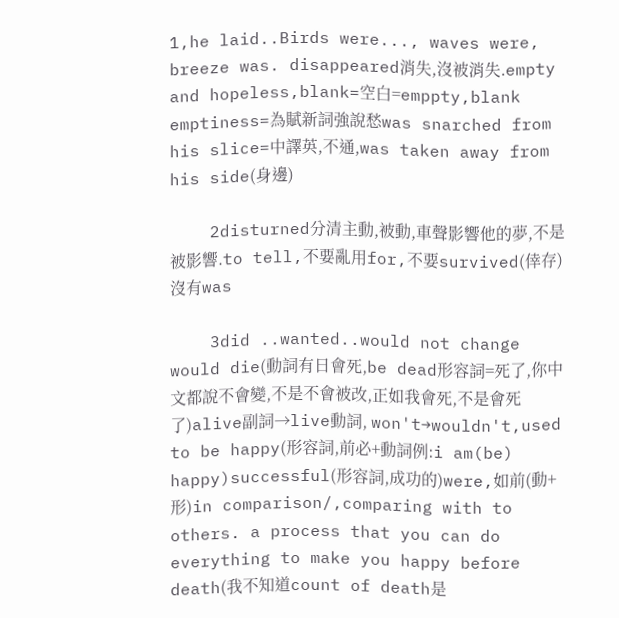1,he laid..Birds were..., waves were, breeze was. disappeared消失,沒被消失.empty and hopeless,blank=空白=emppty,blank emptiness=為賦新詞強說愁was snarched from his slice=中譯英,不通,was taken away from his side(身邊)

    2disturned分清主動,被動,車聲影響他的夢,不是被影響.to tell,不要亂用for,不要survived(倖存)沒有was

    3did ..wanted..would not change would die(動詞有日會死,be dead形容詞=死了,你中文都說不會變,不是不會被改,正如我會死,不是會死了)alive副詞→live動詞, won't→wouldn't,used to be happy(形容詞,前必+動詞例:i am(be) happy)successful(形容詞,成功的)were,如前(動+形)in comparison/,comparing with to others. a process that you can do everything to make you happy before death(我不知道count of death是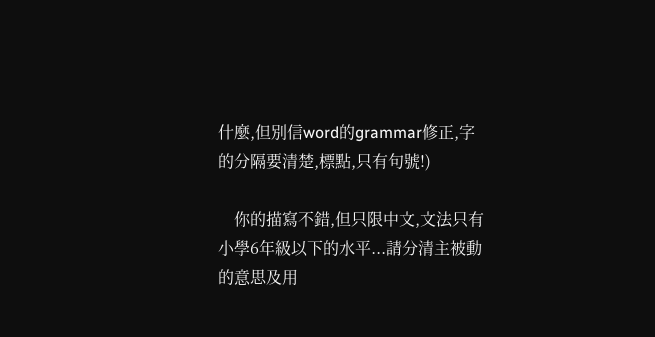什麼,但別信word的grammar修正,字的分隔要清楚,標點,只有句號!)

    你的描寫不錯,但只限中文,文法只有小學6年級以下的水平...請分清主被動的意思及用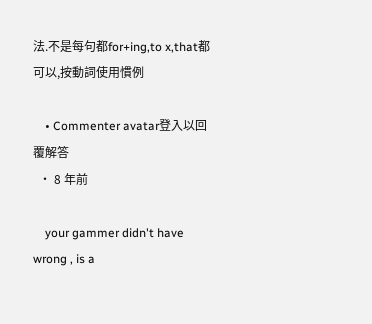法.不是每句都for+ing,to x,that都可以,按動詞使用慣例

    • Commenter avatar登入以回覆解答
  • 8 年前

    your gammer didn't have wrong , is a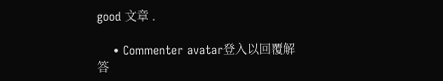good 文章 .

    • Commenter avatar登入以回覆解答